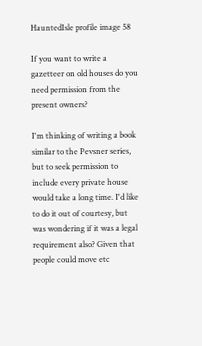HauntedIsle profile image 58

If you want to write a gazetteer on old houses do you need permission from the present owners?

I'm thinking of writing a book similar to the Pevsner series, but to seek permission to include every private house would take a long time. I'd like to do it out of courtesy, but was wondering if it was a legal requirement also? Given that people could move etc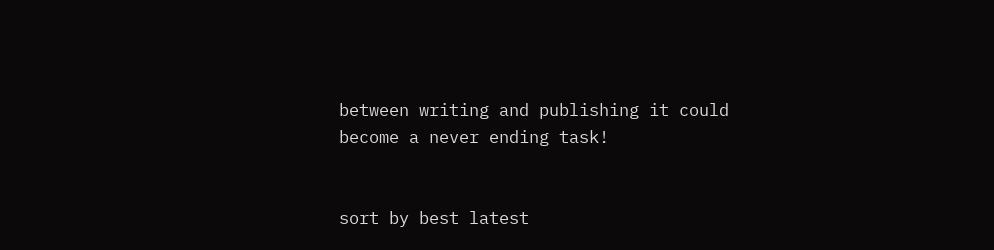between writing and publishing it could become a never ending task!


sort by best latest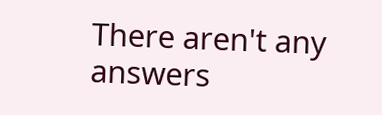There aren't any answers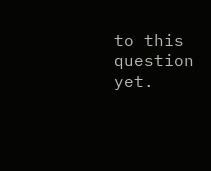to this question yet.